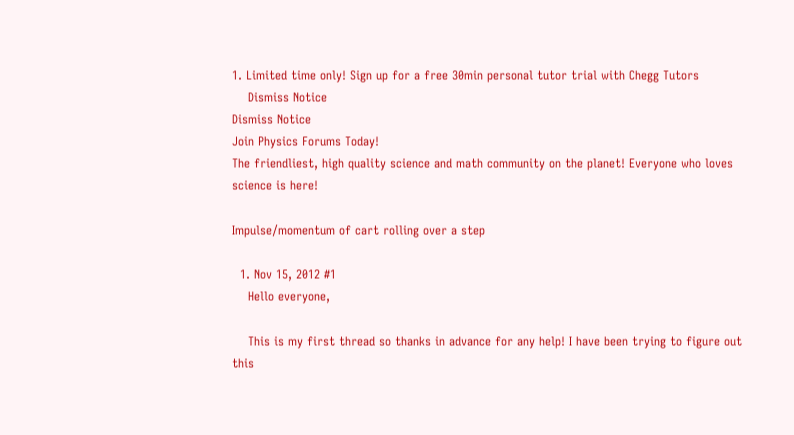1. Limited time only! Sign up for a free 30min personal tutor trial with Chegg Tutors
    Dismiss Notice
Dismiss Notice
Join Physics Forums Today!
The friendliest, high quality science and math community on the planet! Everyone who loves science is here!

Impulse/momentum of cart rolling over a step

  1. Nov 15, 2012 #1
    Hello everyone,

    This is my first thread so thanks in advance for any help! I have been trying to figure out this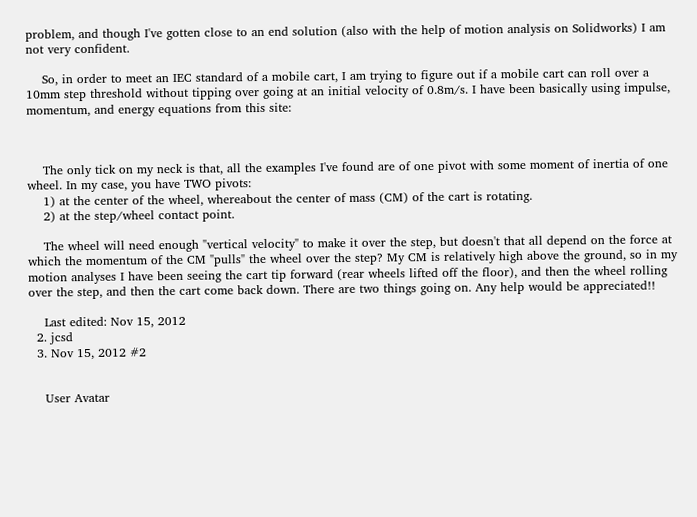problem, and though I've gotten close to an end solution (also with the help of motion analysis on Solidworks) I am not very confident.

    So, in order to meet an IEC standard of a mobile cart, I am trying to figure out if a mobile cart can roll over a 10mm step threshold without tipping over going at an initial velocity of 0.8m/s. I have been basically using impulse, momentum, and energy equations from this site:



    The only tick on my neck is that, all the examples I've found are of one pivot with some moment of inertia of one wheel. In my case, you have TWO pivots:
    1) at the center of the wheel, whereabout the center of mass (CM) of the cart is rotating.
    2) at the step/wheel contact point.

    The wheel will need enough "vertical velocity" to make it over the step, but doesn't that all depend on the force at which the momentum of the CM "pulls" the wheel over the step? My CM is relatively high above the ground, so in my motion analyses I have been seeing the cart tip forward (rear wheels lifted off the floor), and then the wheel rolling over the step, and then the cart come back down. There are two things going on. Any help would be appreciated!!

    Last edited: Nov 15, 2012
  2. jcsd
  3. Nov 15, 2012 #2


    User Avatar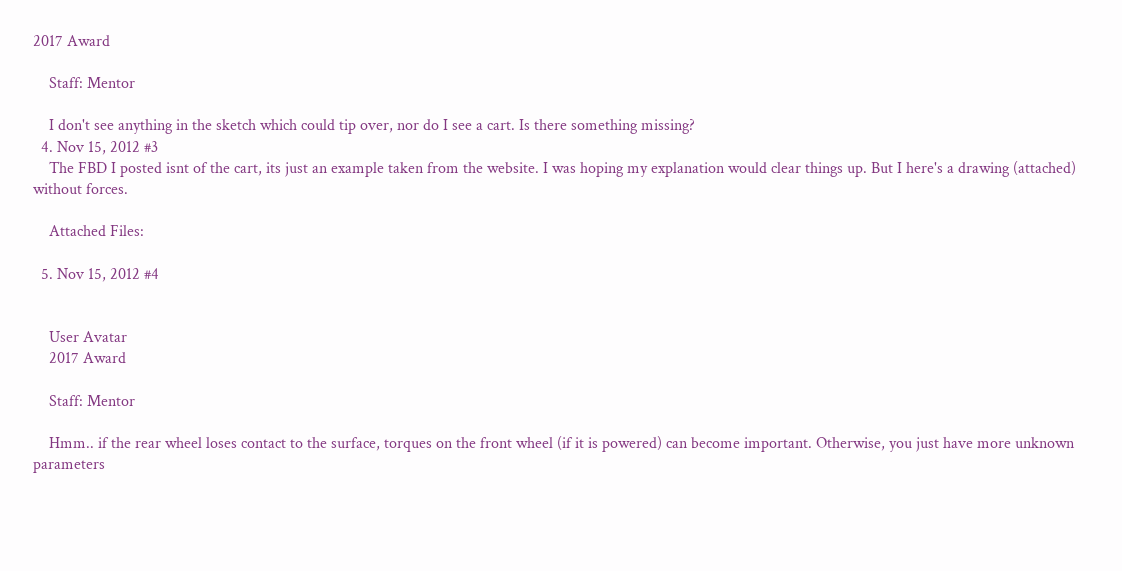2017 Award

    Staff: Mentor

    I don't see anything in the sketch which could tip over, nor do I see a cart. Is there something missing?
  4. Nov 15, 2012 #3
    The FBD I posted isnt of the cart, its just an example taken from the website. I was hoping my explanation would clear things up. But I here's a drawing (attached) without forces.

    Attached Files:

  5. Nov 15, 2012 #4


    User Avatar
    2017 Award

    Staff: Mentor

    Hmm.. if the rear wheel loses contact to the surface, torques on the front wheel (if it is powered) can become important. Otherwise, you just have more unknown parameters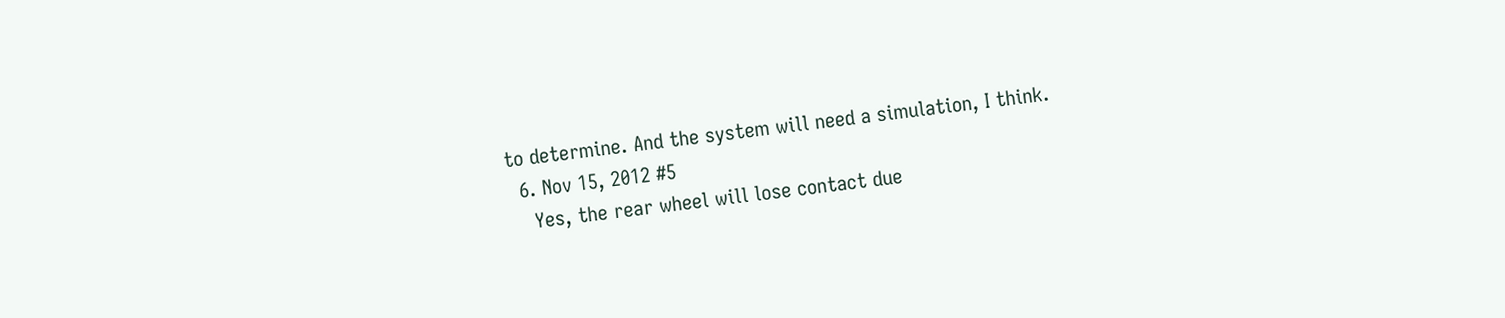to determine. And the system will need a simulation, I think.
  6. Nov 15, 2012 #5
    Yes, the rear wheel will lose contact due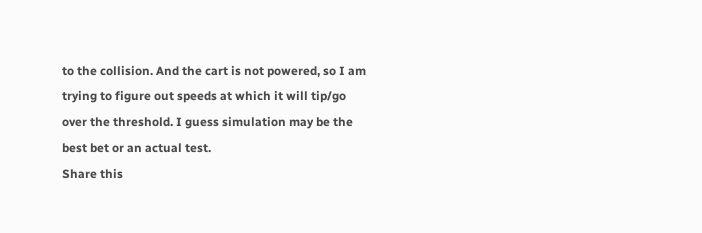to the collision. And the cart is not powered, so I am trying to figure out speeds at which it will tip/go over the threshold. I guess simulation may be the best bet or an actual test.
Share this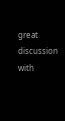great discussion with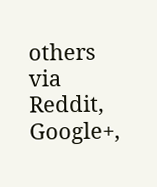others via Reddit, Google+,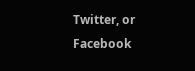Twitter, or Facebook